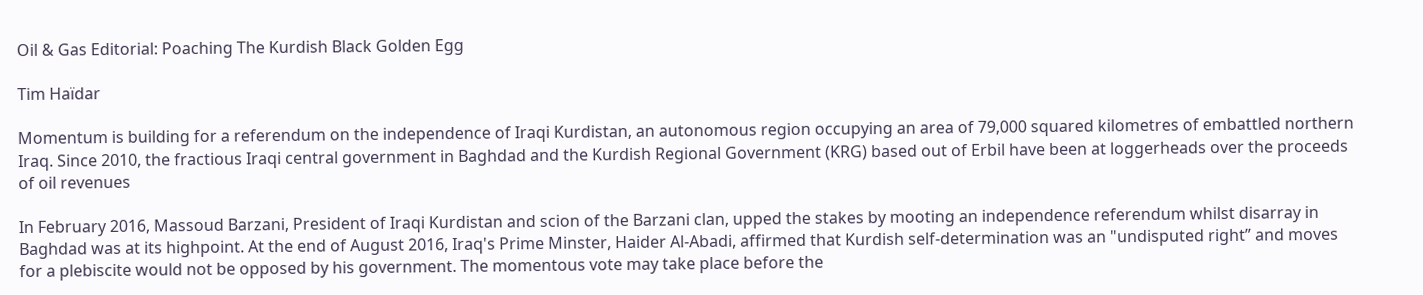Oil & Gas Editorial: Poaching The Kurdish Black Golden Egg

Tim Haïdar

Momentum is building for a referendum on the independence of Iraqi Kurdistan, an autonomous region occupying an area of 79,000 squared kilometres of embattled northern Iraq. Since 2010, the fractious Iraqi central government in Baghdad and the Kurdish Regional Government (KRG) based out of Erbil have been at loggerheads over the proceeds of oil revenues

In February 2016, Massoud Barzani, President of Iraqi Kurdistan and scion of the Barzani clan, upped the stakes by mooting an independence referendum whilst disarray in Baghdad was at its highpoint. At the end of August 2016, Iraq's Prime Minster, Haider Al-Abadi, affirmed that Kurdish self-determination was an "undisputed right” and moves for a plebiscite would not be opposed by his government. The momentous vote may take place before the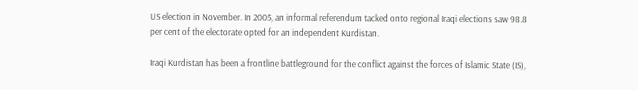US election in November. In 2005, an informal referendum tacked onto regional Iraqi elections saw 98.8 per cent of the electorate opted for an independent Kurdistan.

Iraqi Kurdistan has been a frontline battleground for the conflict against the forces of Islamic State (IS),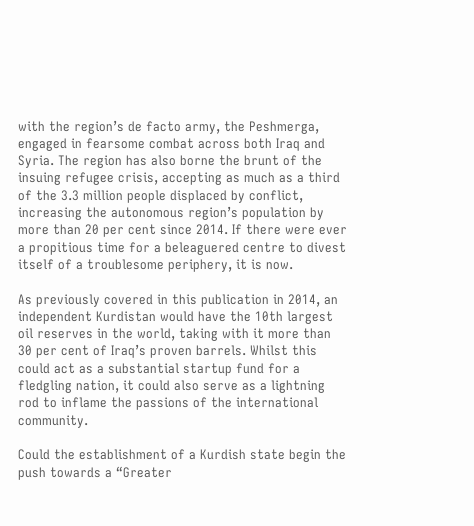with the region’s de facto army, the Peshmerga, engaged in fearsome combat across both Iraq and Syria. The region has also borne the brunt of the insuing refugee crisis, accepting as much as a third of the 3.3 million people displaced by conflict, increasing the autonomous region’s population by more than 20 per cent since 2014. If there were ever a propitious time for a beleaguered centre to divest itself of a troublesome periphery, it is now.

As previously covered in this publication in 2014, an independent Kurdistan would have the 10th largest oil reserves in the world, taking with it more than 30 per cent of Iraq’s proven barrels. Whilst this could act as a substantial startup fund for a fledgling nation, it could also serve as a lightning rod to inflame the passions of the international community.

Could the establishment of a Kurdish state begin the push towards a “Greater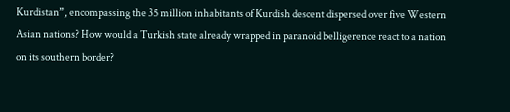Kurdistan”, encompassing the 35 million inhabitants of Kurdish descent dispersed over five Western Asian nations? How would a Turkish state already wrapped in paranoid belligerence react to a nation on its southern border?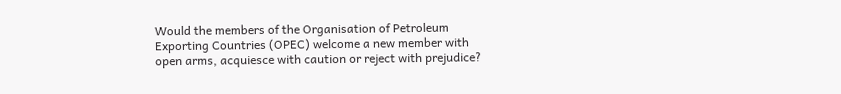Would the members of the Organisation of Petroleum Exporting Countries (OPEC) welcome a new member with open arms, acquiesce with caution or reject with prejudice?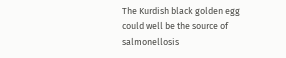The Kurdish black golden egg could well be the source of salmonellosis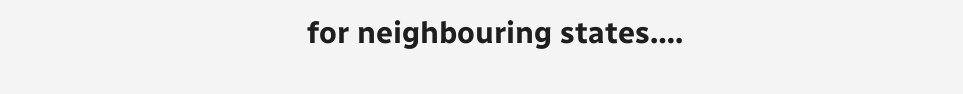for neighbouring states….